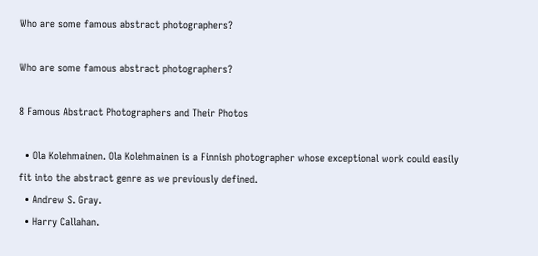Who are some famous abstract photographers?

Who are some famous abstract photographers?

8 Famous Abstract Photographers and Their Photos

  • Ola Kolehmainen. Ola Kolehmainen is a Finnish photographer whose exceptional work could easily fit into the abstract genre as we previously defined.
  • Andrew S. Gray.
  • Harry Callahan.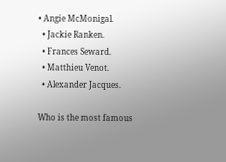• Angie McMonigal.
  • Jackie Ranken.
  • Frances Seward.
  • Matthieu Venot.
  • Alexander Jacques.

Who is the most famous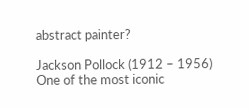abstract painter?

Jackson Pollock (1912 – 1956) One of the most iconic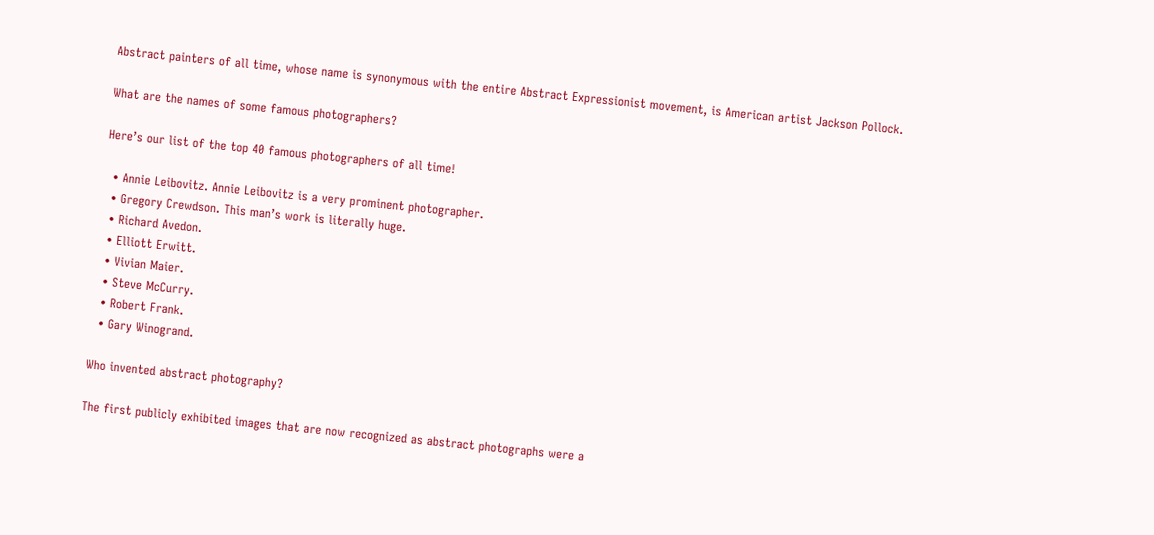Abstract painters of all time, whose name is synonymous with the entire Abstract Expressionist movement, is American artist Jackson Pollock.

What are the names of some famous photographers?

Here’s our list of the top 40 famous photographers of all time!

  • Annie Leibovitz. Annie Leibovitz is a very prominent photographer.
  • Gregory Crewdson. This man’s work is literally huge.
  • Richard Avedon.
  • Elliott Erwitt.
  • Vivian Maier.
  • Steve McCurry.
  • Robert Frank.
  • Gary Winogrand.

Who invented abstract photography?

The first publicly exhibited images that are now recognized as abstract photographs were a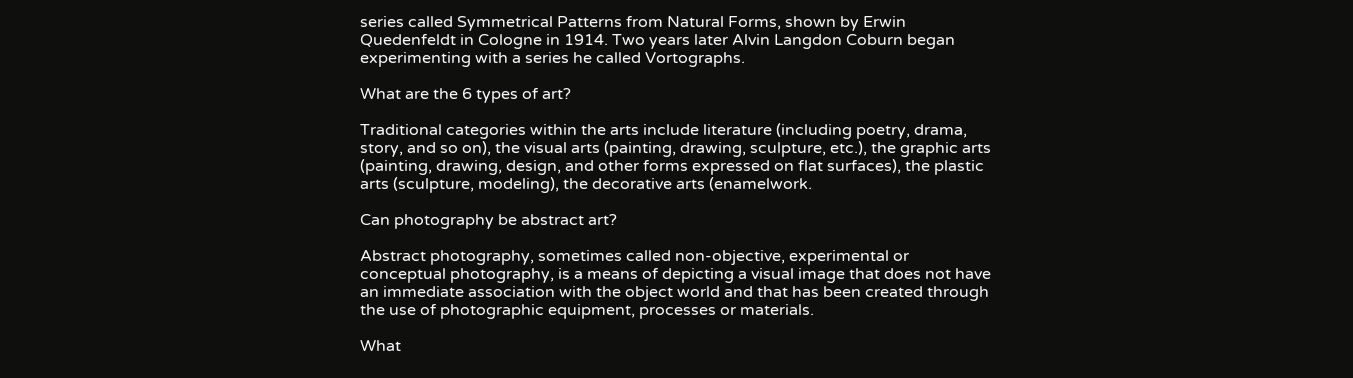series called Symmetrical Patterns from Natural Forms, shown by Erwin Quedenfeldt in Cologne in 1914. Two years later Alvin Langdon Coburn began experimenting with a series he called Vortographs.

What are the 6 types of art?

Traditional categories within the arts include literature (including poetry, drama, story, and so on), the visual arts (painting, drawing, sculpture, etc.), the graphic arts (painting, drawing, design, and other forms expressed on flat surfaces), the plastic arts (sculpture, modeling), the decorative arts (enamelwork.

Can photography be abstract art?

Abstract photography, sometimes called non-objective, experimental or conceptual photography, is a means of depicting a visual image that does not have an immediate association with the object world and that has been created through the use of photographic equipment, processes or materials.

What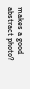makes a good abstract photo?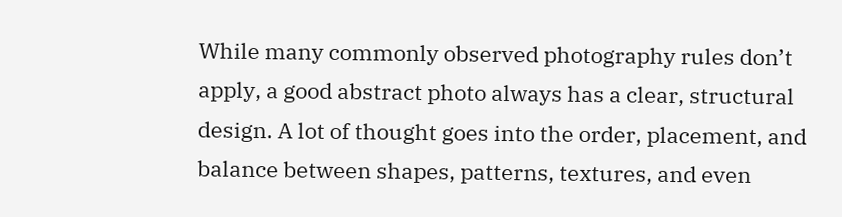While many commonly observed photography rules don’t apply, a good abstract photo always has a clear, structural design. A lot of thought goes into the order, placement, and balance between shapes, patterns, textures, and even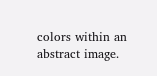colors within an abstract image.